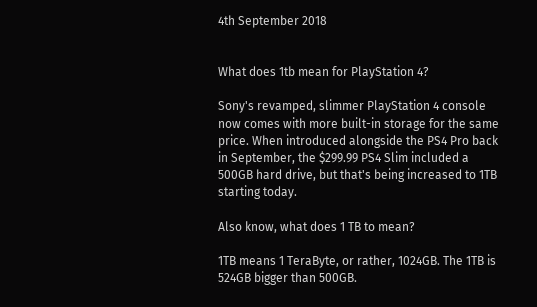4th September 2018


What does 1tb mean for PlayStation 4?

Sony's revamped, slimmer PlayStation 4 console now comes with more built-in storage for the same price. When introduced alongside the PS4 Pro back in September, the $299.99 PS4 Slim included a 500GB hard drive, but that's being increased to 1TB starting today.

Also know, what does 1 TB to mean?

1TB means 1 TeraByte, or rather, 1024GB. The 1TB is 524GB bigger than 500GB.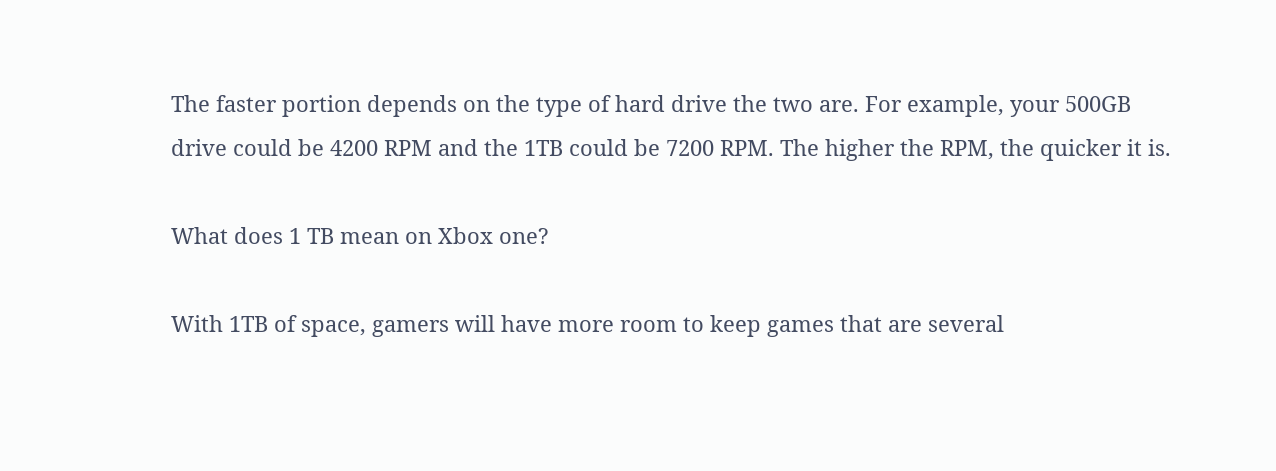The faster portion depends on the type of hard drive the two are. For example, your 500GB drive could be 4200 RPM and the 1TB could be 7200 RPM. The higher the RPM, the quicker it is.

What does 1 TB mean on Xbox one?

With 1TB of space, gamers will have more room to keep games that are several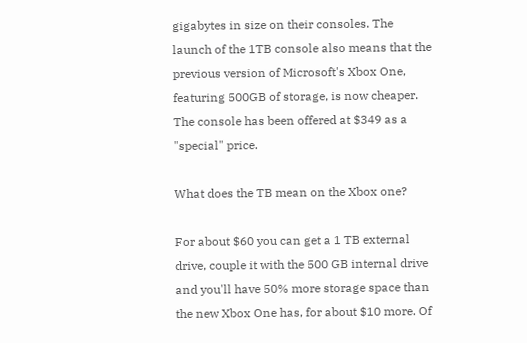gigabytes in size on their consoles. The launch of the 1TB console also means that the previous version of Microsoft's Xbox One, featuring 500GB of storage, is now cheaper. The console has been offered at $349 as a "special" price.

What does the TB mean on the Xbox one?

For about $60 you can get a 1 TB external drive, couple it with the 500 GB internal drive and you'll have 50% more storage space than the new Xbox One has, for about $10 more. Of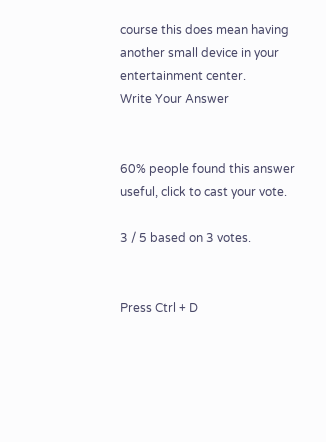course this does mean having another small device in your entertainment center.
Write Your Answer


60% people found this answer useful, click to cast your vote.

3 / 5 based on 3 votes.


Press Ctrl + D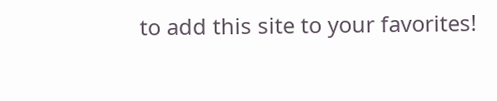to add this site to your favorites!